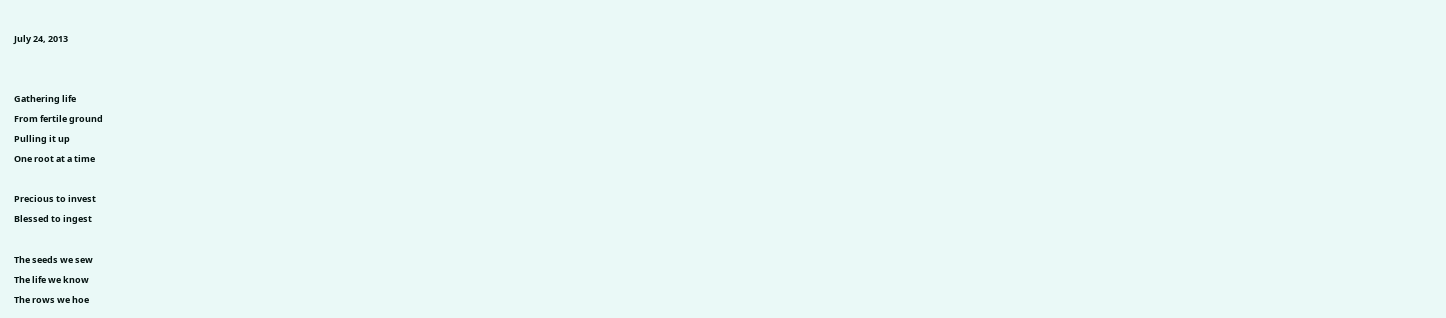July 24, 2013


Gathering life
From fertile ground
Pulling it up
One root at a time

Precious to invest
Blessed to ingest

The seeds we sew
The life we know
The rows we hoe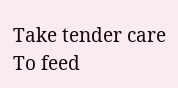Take tender care
To feed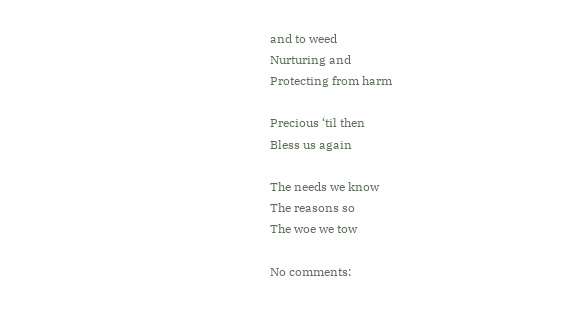and to weed
Nurturing and
Protecting from harm

Precious ‘til then
Bless us again

The needs we know
The reasons so
The woe we tow

No comments: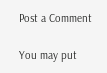Post a Comment

You may put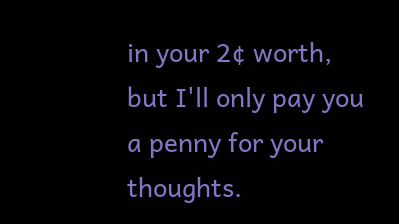in your 2¢ worth, but I'll only pay you a penny for your thoughts.